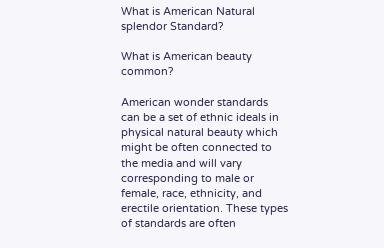What is American Natural splendor Standard?

What is American beauty common?

American wonder standards can be a set of ethnic ideals in physical natural beauty which might be often connected to the media and will vary corresponding to male or female, race, ethnicity, and erectile orientation. These types of standards are often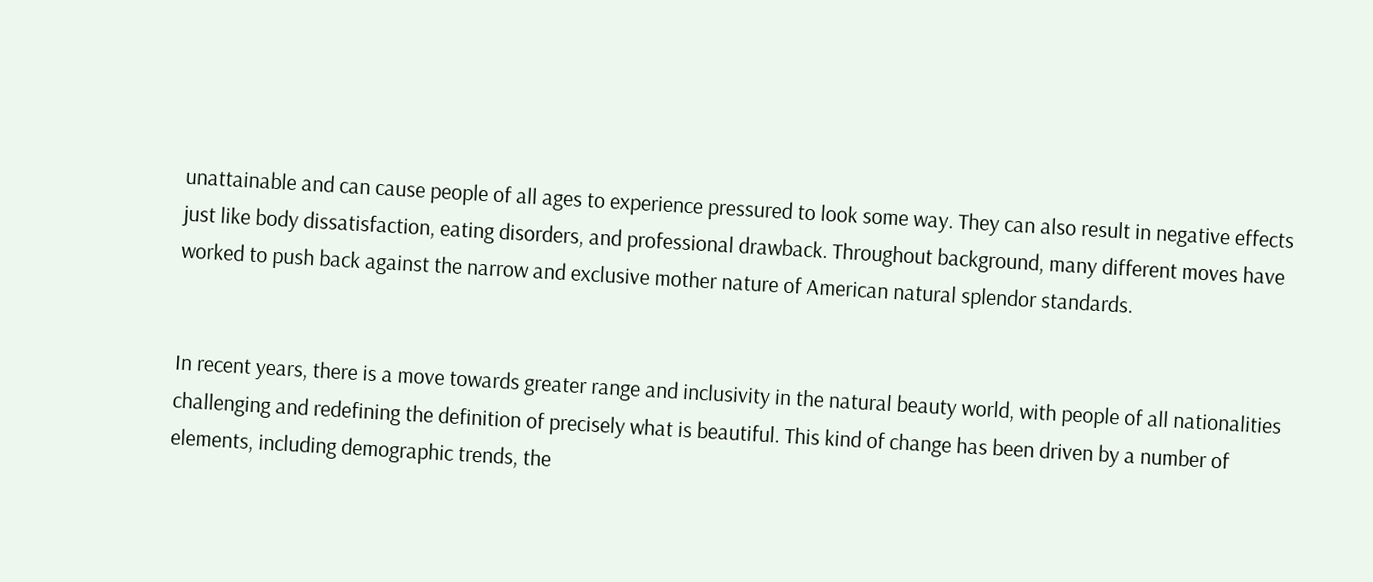unattainable and can cause people of all ages to experience pressured to look some way. They can also result in negative effects just like body dissatisfaction, eating disorders, and professional drawback. Throughout background, many different moves have worked to push back against the narrow and exclusive mother nature of American natural splendor standards.


In recent years, there is a move towards greater range and inclusivity in the natural beauty world, with people of all nationalities challenging and redefining the definition of precisely what is beautiful. This kind of change has been driven by a number of elements, including demographic trends, the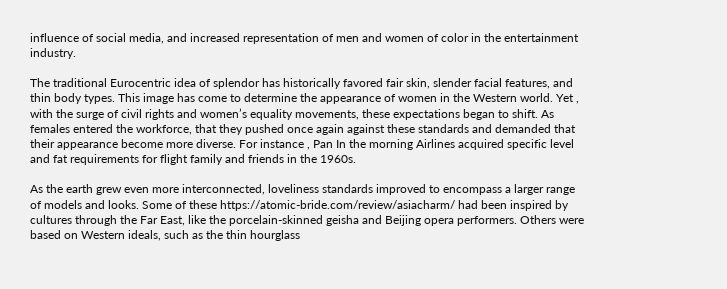influence of social media, and increased representation of men and women of color in the entertainment industry.

The traditional Eurocentric idea of splendor has historically favored fair skin, slender facial features, and thin body types. This image has come to determine the appearance of women in the Western world. Yet , with the surge of civil rights and women’s equality movements, these expectations began to shift. As females entered the workforce, that they pushed once again against these standards and demanded that their appearance become more diverse. For instance , Pan In the morning Airlines acquired specific level and fat requirements for flight family and friends in the 1960s.

As the earth grew even more interconnected, loveliness standards improved to encompass a larger range of models and looks. Some of these https://atomic-bride.com/review/asiacharm/ had been inspired by cultures through the Far East, like the porcelain-skinned geisha and Beijing opera performers. Others were based on Western ideals, such as the thin hourglass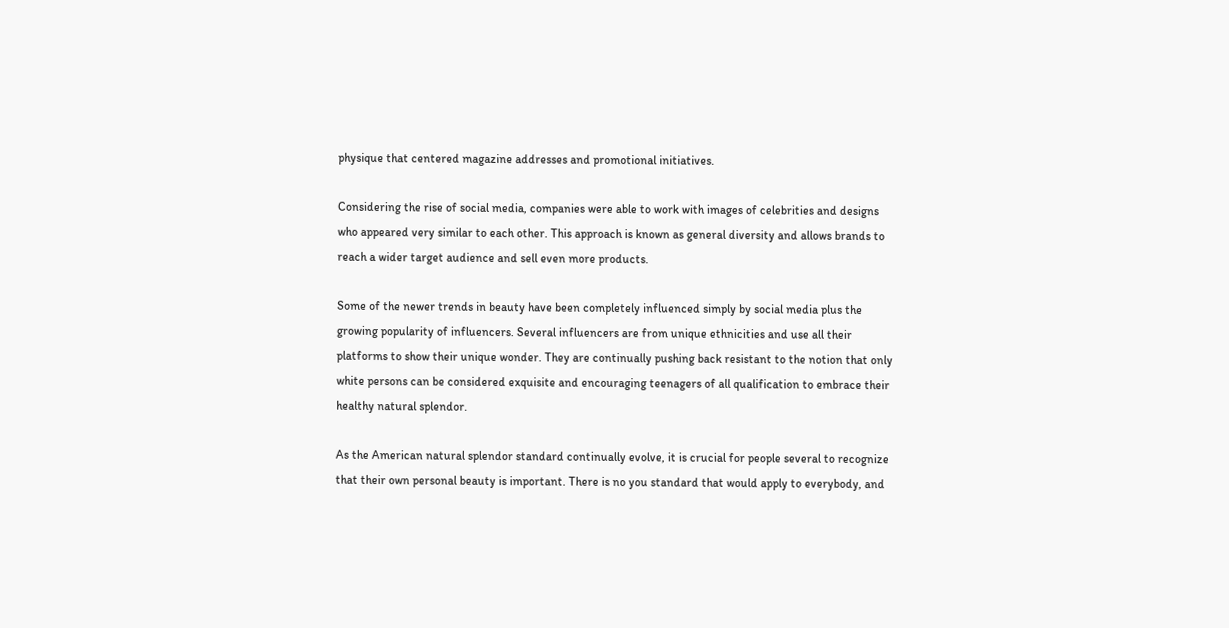physique that centered magazine addresses and promotional initiatives.

Considering the rise of social media, companies were able to work with images of celebrities and designs who appeared very similar to each other. This approach is known as general diversity and allows brands to reach a wider target audience and sell even more products.

Some of the newer trends in beauty have been completely influenced simply by social media plus the growing popularity of influencers. Several influencers are from unique ethnicities and use all their platforms to show their unique wonder. They are continually pushing back resistant to the notion that only white persons can be considered exquisite and encouraging teenagers of all qualification to embrace their healthy natural splendor.

As the American natural splendor standard continually evolve, it is crucial for people several to recognize that their own personal beauty is important. There is no you standard that would apply to everybody, and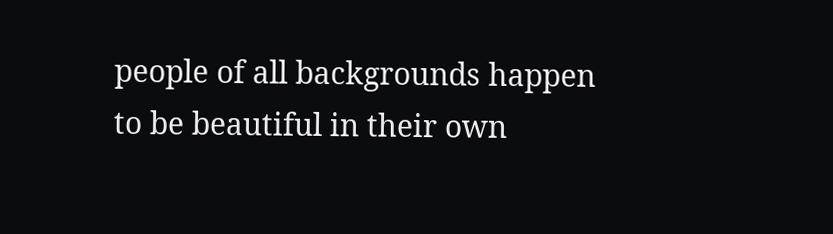people of all backgrounds happen to be beautiful in their own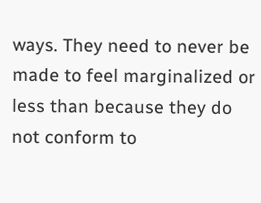ways. They need to never be made to feel marginalized or less than because they do not conform to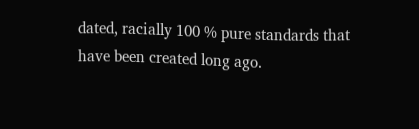dated, racially 100 % pure standards that have been created long ago.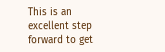This is an excellent step forward to get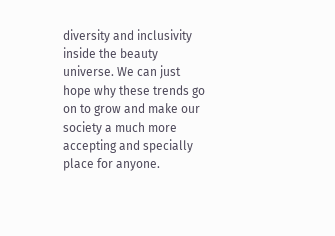diversity and inclusivity inside the beauty universe. We can just hope why these trends go on to grow and make our society a much more accepting and specially place for anyone.